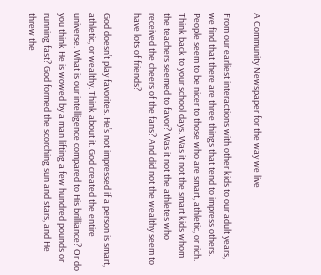A Community Newspaper for the way we live

From our earliest interactions with other kids to our adult years, we find that there are three things that tend to impress others. People seem to be nicer to those who are smart, athletic, or rich. Think back to your school days. Was it not the smart kids whom the teachers seemed to favor? Was it not the athletes who received the cheers of the fans? And did not the wealthy seem to have lots of friends?

God doesn’t play favorites. He’s not impressed if a person is smart, athletic, or wealthy. Think about it. God created the entire universe. What is our intelligence compared to His brilliance? Or do you think He is wowed by a man lifting a few hundred pounds or running fast? God formed the scorching sun and stars, and He threw the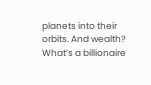planets into their orbits. And wealth? What’s a billionaire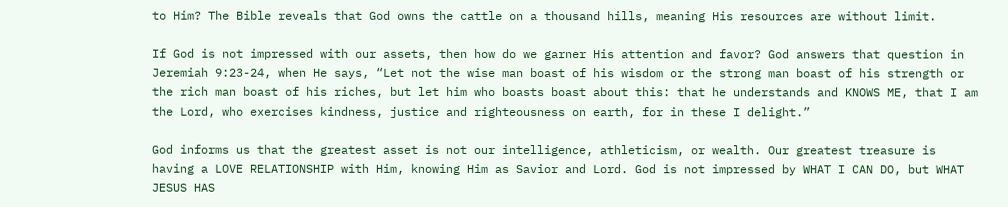to Him? The Bible reveals that God owns the cattle on a thousand hills, meaning His resources are without limit.

If God is not impressed with our assets, then how do we garner His attention and favor? God answers that question in Jeremiah 9:23-24, when He says, “Let not the wise man boast of his wisdom or the strong man boast of his strength or the rich man boast of his riches, but let him who boasts boast about this: that he understands and KNOWS ME, that I am the Lord, who exercises kindness, justice and righteousness on earth, for in these I delight.”

God informs us that the greatest asset is not our intelligence, athleticism, or wealth. Our greatest treasure is having a LOVE RELATIONSHIP with Him, knowing Him as Savior and Lord. God is not impressed by WHAT I CAN DO, but WHAT JESUS HAS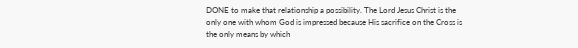DONE to make that relationship a possibility. The Lord Jesus Christ is the only one with whom God is impressed because His sacrifice on the Cross is the only means by which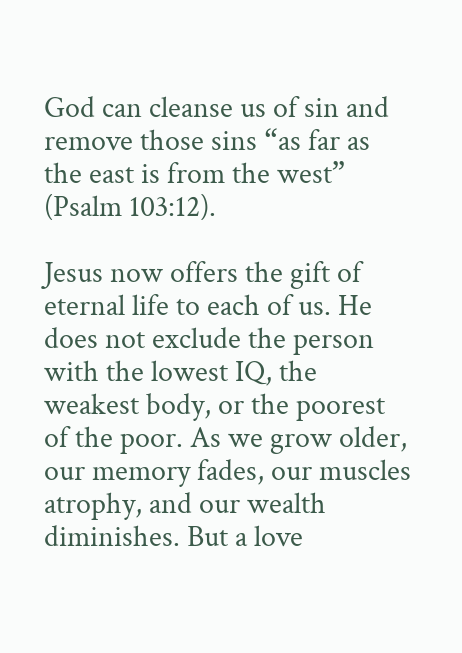God can cleanse us of sin and remove those sins “as far as the east is from the west” (Psalm 103:12).

Jesus now offers the gift of eternal life to each of us. He does not exclude the person with the lowest IQ, the weakest body, or the poorest of the poor. As we grow older, our memory fades, our muscles atrophy, and our wealth diminishes. But a love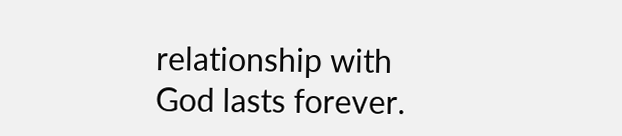relationship with God lasts forever.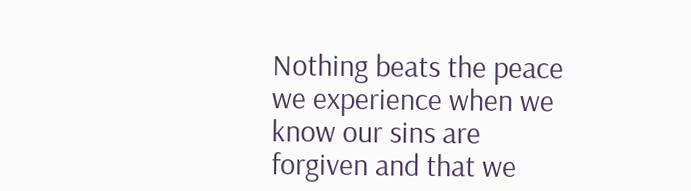Nothing beats the peace we experience when we know our sins are forgiven and that we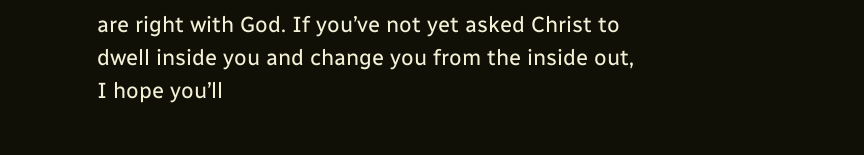are right with God. If you’ve not yet asked Christ to dwell inside you and change you from the inside out, I hope you’ll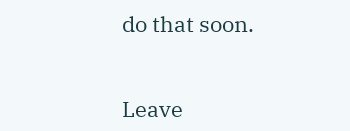do that soon.


Leave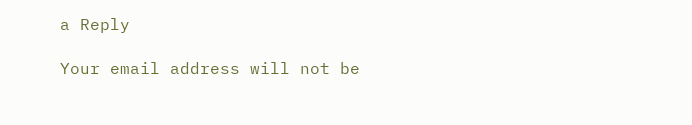a Reply

Your email address will not be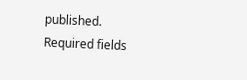published. Required fields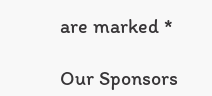are marked *

Our Sponsors